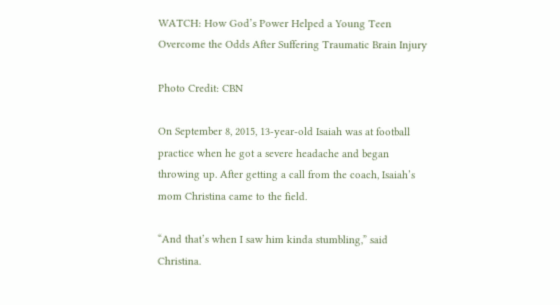WATCH: How God’s Power Helped a Young Teen Overcome the Odds After Suffering Traumatic Brain Injury

Photo Credit: CBN

On September 8, 2015, 13-year-old Isaiah was at football practice when he got a severe headache and began throwing up. After getting a call from the coach, Isaiah’s mom Christina came to the field.

“And that’s when I saw him kinda stumbling,” said Christina.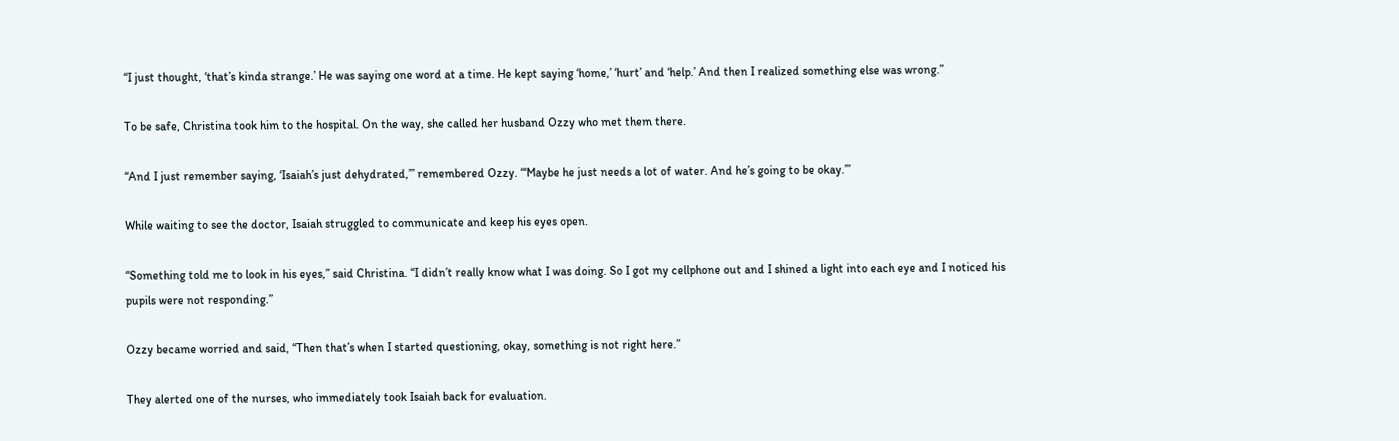“I just thought, ‘that’s kinda strange.’ He was saying one word at a time. He kept saying ‘home,’ ‘hurt’ and ‘help.’ And then I realized something else was wrong.”

To be safe, Christina took him to the hospital. On the way, she called her husband Ozzy who met them there.

“And I just remember saying, ‘Isaiah’s just dehydrated,’” remembered Ozzy. “‘Maybe he just needs a lot of water. And he’s going to be okay.’”

While waiting to see the doctor, Isaiah struggled to communicate and keep his eyes open.

“Something told me to look in his eyes,” said Christina. “I didn’t really know what I was doing. So I got my cellphone out and I shined a light into each eye and I noticed his pupils were not responding.”

Ozzy became worried and said, “Then that’s when I started questioning, okay, something is not right here.”

They alerted one of the nurses, who immediately took Isaiah back for evaluation.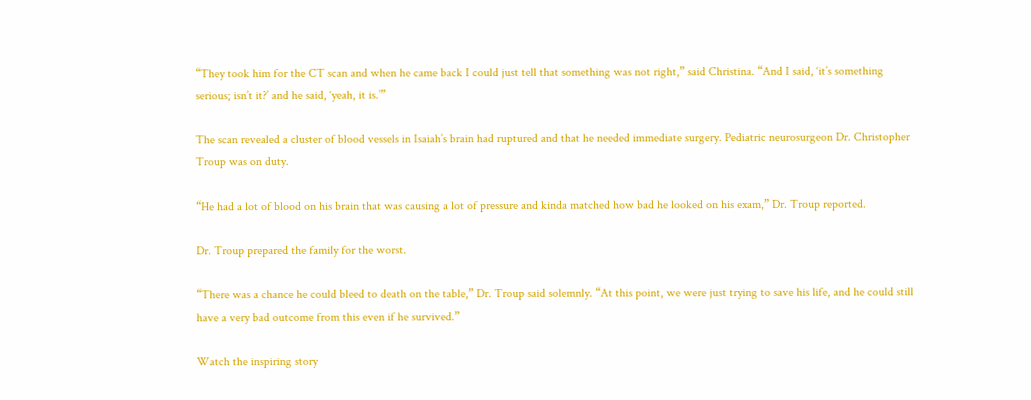“They took him for the CT scan and when he came back I could just tell that something was not right,” said Christina. “And I said, ‘it’s something serious; isn’t it?’ and he said, ‘yeah, it is.’”

The scan revealed a cluster of blood vessels in Isaiah’s brain had ruptured and that he needed immediate surgery. Pediatric neurosurgeon Dr. Christopher Troup was on duty.

“He had a lot of blood on his brain that was causing a lot of pressure and kinda matched how bad he looked on his exam,” Dr. Troup reported.

Dr. Troup prepared the family for the worst.

“There was a chance he could bleed to death on the table,” Dr. Troup said solemnly. “At this point, we were just trying to save his life, and he could still have a very bad outcome from this even if he survived.”

Watch the inspiring story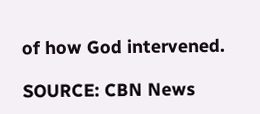of how God intervened.

SOURCE: CBN News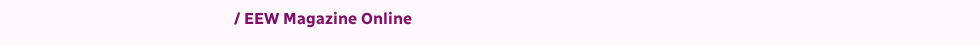/ EEW Magazine Online